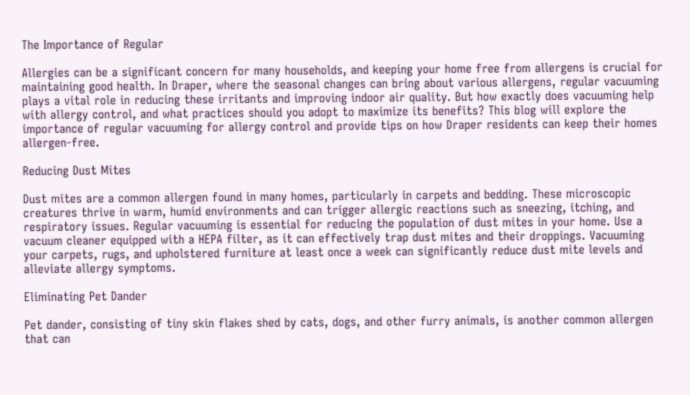The Importance of Regular

Allergies can be a significant concern for many households, and keeping your home free from allergens is crucial for maintaining good health. In Draper, where the seasonal changes can bring about various allergens, regular vacuuming plays a vital role in reducing these irritants and improving indoor air quality. But how exactly does vacuuming help with allergy control, and what practices should you adopt to maximize its benefits? This blog will explore the importance of regular vacuuming for allergy control and provide tips on how Draper residents can keep their homes allergen-free.

Reducing Dust Mites

Dust mites are a common allergen found in many homes, particularly in carpets and bedding. These microscopic creatures thrive in warm, humid environments and can trigger allergic reactions such as sneezing, itching, and respiratory issues. Regular vacuuming is essential for reducing the population of dust mites in your home. Use a vacuum cleaner equipped with a HEPA filter, as it can effectively trap dust mites and their droppings. Vacuuming your carpets, rugs, and upholstered furniture at least once a week can significantly reduce dust mite levels and alleviate allergy symptoms.

Eliminating Pet Dander

Pet dander, consisting of tiny skin flakes shed by cats, dogs, and other furry animals, is another common allergen that can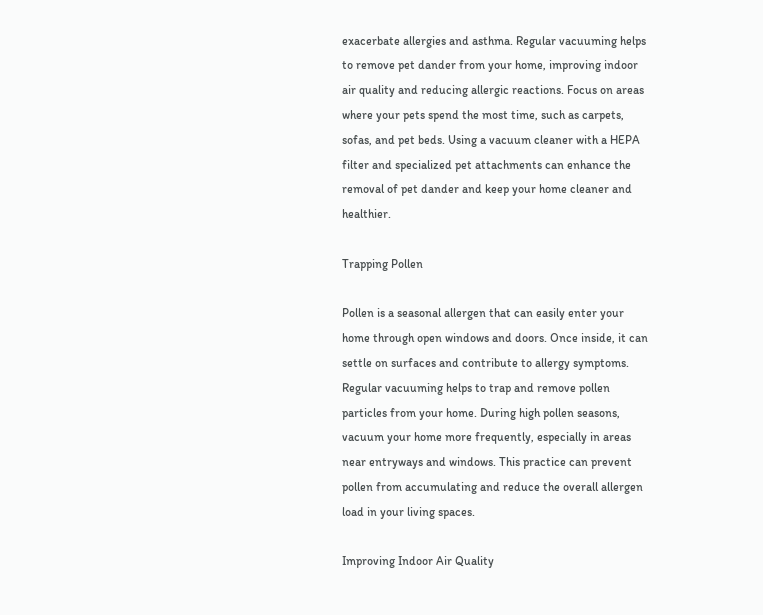exacerbate allergies and asthma. Regular vacuuming helps to remove pet dander from your home, improving indoor air quality and reducing allergic reactions. Focus on areas where your pets spend the most time, such as carpets, sofas, and pet beds. Using a vacuum cleaner with a HEPA filter and specialized pet attachments can enhance the removal of pet dander and keep your home cleaner and healthier.

Trapping Pollen

Pollen is a seasonal allergen that can easily enter your home through open windows and doors. Once inside, it can settle on surfaces and contribute to allergy symptoms. Regular vacuuming helps to trap and remove pollen particles from your home. During high pollen seasons, vacuum your home more frequently, especially in areas near entryways and windows. This practice can prevent pollen from accumulating and reduce the overall allergen load in your living spaces.

Improving Indoor Air Quality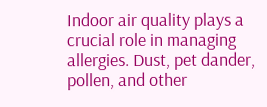Indoor air quality plays a crucial role in managing allergies. Dust, pet dander, pollen, and other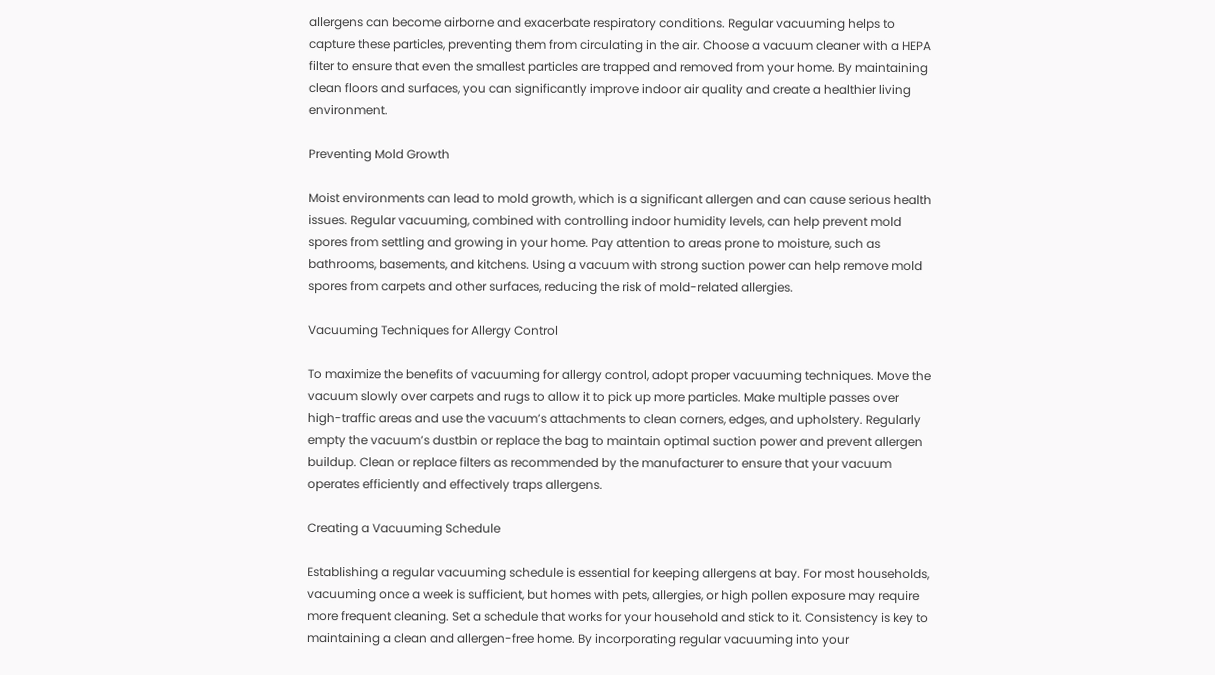allergens can become airborne and exacerbate respiratory conditions. Regular vacuuming helps to capture these particles, preventing them from circulating in the air. Choose a vacuum cleaner with a HEPA filter to ensure that even the smallest particles are trapped and removed from your home. By maintaining clean floors and surfaces, you can significantly improve indoor air quality and create a healthier living environment.

Preventing Mold Growth

Moist environments can lead to mold growth, which is a significant allergen and can cause serious health issues. Regular vacuuming, combined with controlling indoor humidity levels, can help prevent mold spores from settling and growing in your home. Pay attention to areas prone to moisture, such as bathrooms, basements, and kitchens. Using a vacuum with strong suction power can help remove mold spores from carpets and other surfaces, reducing the risk of mold-related allergies.

Vacuuming Techniques for Allergy Control

To maximize the benefits of vacuuming for allergy control, adopt proper vacuuming techniques. Move the vacuum slowly over carpets and rugs to allow it to pick up more particles. Make multiple passes over high-traffic areas and use the vacuum’s attachments to clean corners, edges, and upholstery. Regularly empty the vacuum’s dustbin or replace the bag to maintain optimal suction power and prevent allergen buildup. Clean or replace filters as recommended by the manufacturer to ensure that your vacuum operates efficiently and effectively traps allergens.

Creating a Vacuuming Schedule

Establishing a regular vacuuming schedule is essential for keeping allergens at bay. For most households, vacuuming once a week is sufficient, but homes with pets, allergies, or high pollen exposure may require more frequent cleaning. Set a schedule that works for your household and stick to it. Consistency is key to maintaining a clean and allergen-free home. By incorporating regular vacuuming into your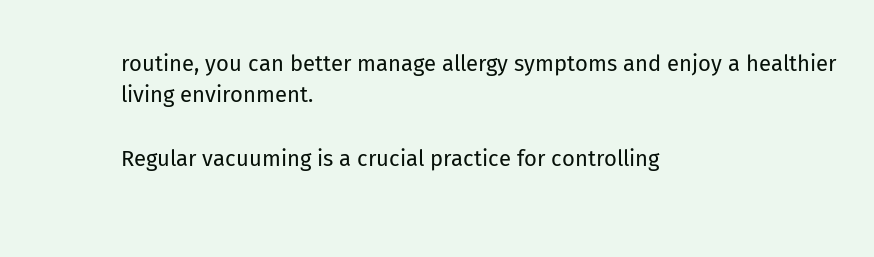routine, you can better manage allergy symptoms and enjoy a healthier living environment.

Regular vacuuming is a crucial practice for controlling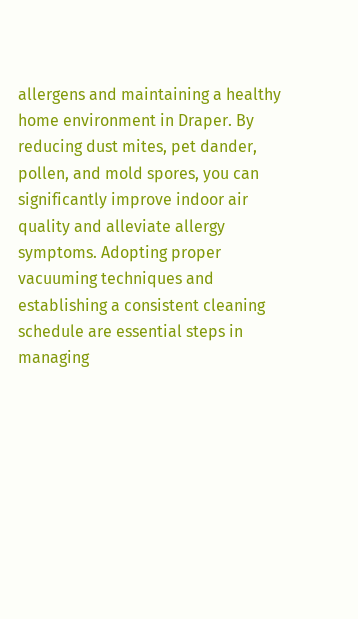allergens and maintaining a healthy home environment in Draper. By reducing dust mites, pet dander, pollen, and mold spores, you can significantly improve indoor air quality and alleviate allergy symptoms. Adopting proper vacuuming techniques and establishing a consistent cleaning schedule are essential steps in managing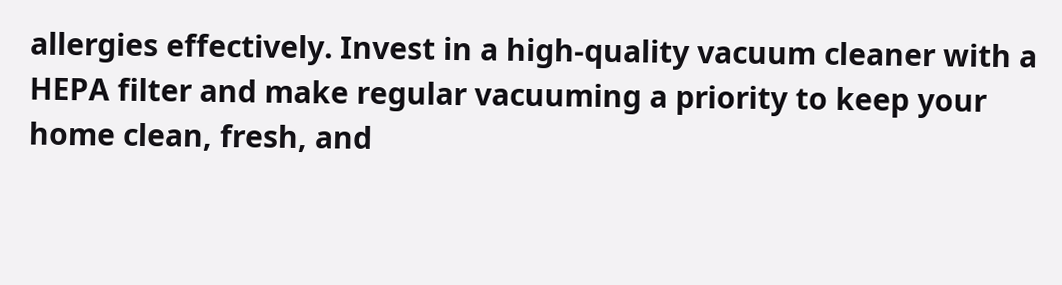allergies effectively. Invest in a high-quality vacuum cleaner with a HEPA filter and make regular vacuuming a priority to keep your home clean, fresh, and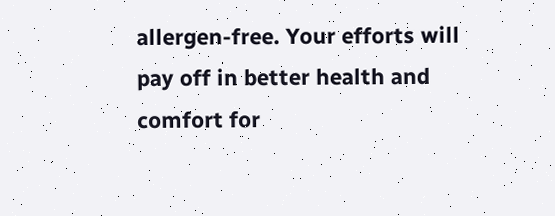allergen-free. Your efforts will pay off in better health and comfort for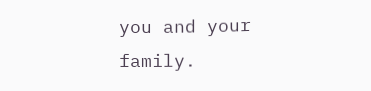you and your family.